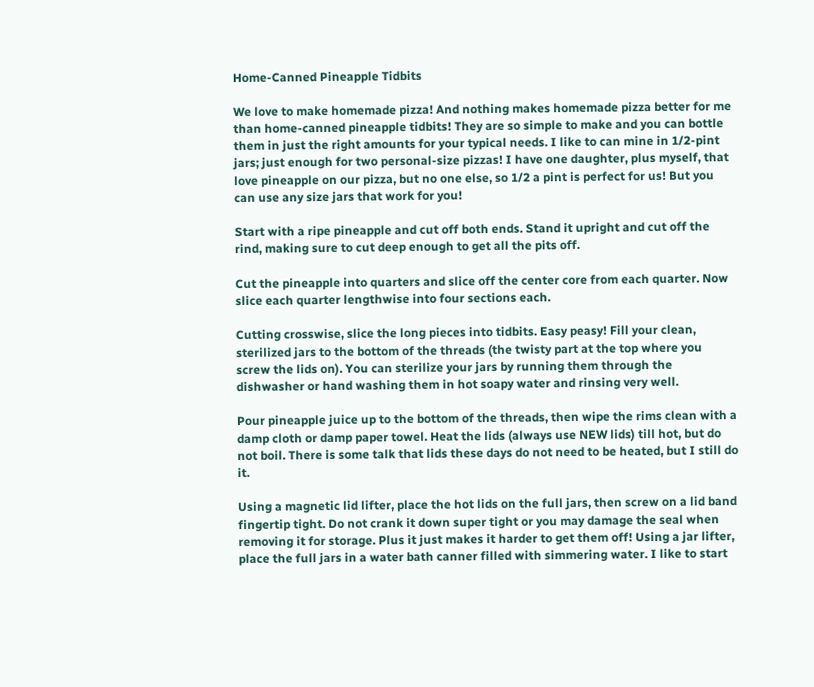Home-Canned Pineapple Tidbits

We love to make homemade pizza! And nothing makes homemade pizza better for me than home-canned pineapple tidbits! They are so simple to make and you can bottle them in just the right amounts for your typical needs. I like to can mine in 1/2-pint jars; just enough for two personal-size pizzas! I have one daughter, plus myself, that love pineapple on our pizza, but no one else, so 1/2 a pint is perfect for us! But you can use any size jars that work for you!

Start with a ripe pineapple and cut off both ends. Stand it upright and cut off the rind, making sure to cut deep enough to get all the pits off.

Cut the pineapple into quarters and slice off the center core from each quarter. Now slice each quarter lengthwise into four sections each.

Cutting crosswise, slice the long pieces into tidbits. Easy peasy! Fill your clean, sterilized jars to the bottom of the threads (the twisty part at the top where you screw the lids on). You can sterilize your jars by running them through the dishwasher or hand washing them in hot soapy water and rinsing very well.

Pour pineapple juice up to the bottom of the threads, then wipe the rims clean with a damp cloth or damp paper towel. Heat the lids (always use NEW lids) till hot, but do not boil. There is some talk that lids these days do not need to be heated, but I still do it.

Using a magnetic lid lifter, place the hot lids on the full jars, then screw on a lid band fingertip tight. Do not crank it down super tight or you may damage the seal when removing it for storage. Plus it just makes it harder to get them off! Using a jar lifter, place the full jars in a water bath canner filled with simmering water. I like to start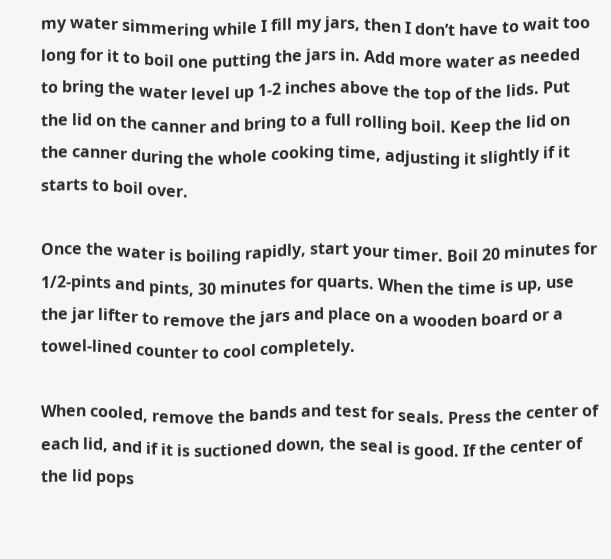my water simmering while I fill my jars, then I don’t have to wait too long for it to boil one putting the jars in. Add more water as needed to bring the water level up 1-2 inches above the top of the lids. Put the lid on the canner and bring to a full rolling boil. Keep the lid on the canner during the whole cooking time, adjusting it slightly if it starts to boil over.

Once the water is boiling rapidly, start your timer. Boil 20 minutes for 1/2-pints and pints, 30 minutes for quarts. When the time is up, use the jar lifter to remove the jars and place on a wooden board or a towel-lined counter to cool completely.

When cooled, remove the bands and test for seals. Press the center of each lid, and if it is suctioned down, the seal is good. If the center of the lid pops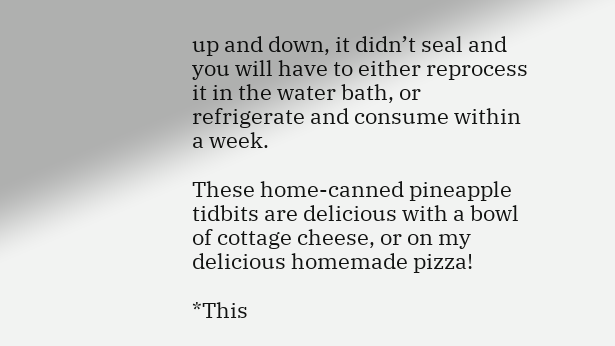up and down, it didn’t seal and you will have to either reprocess it in the water bath, or refrigerate and consume within a week.

These home-canned pineapple tidbits are delicious with a bowl of cottage cheese, or on my delicious homemade pizza!

*This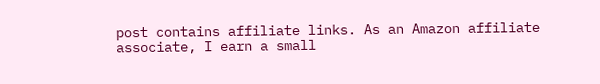post contains affiliate links. As an Amazon affiliate associate, I earn a small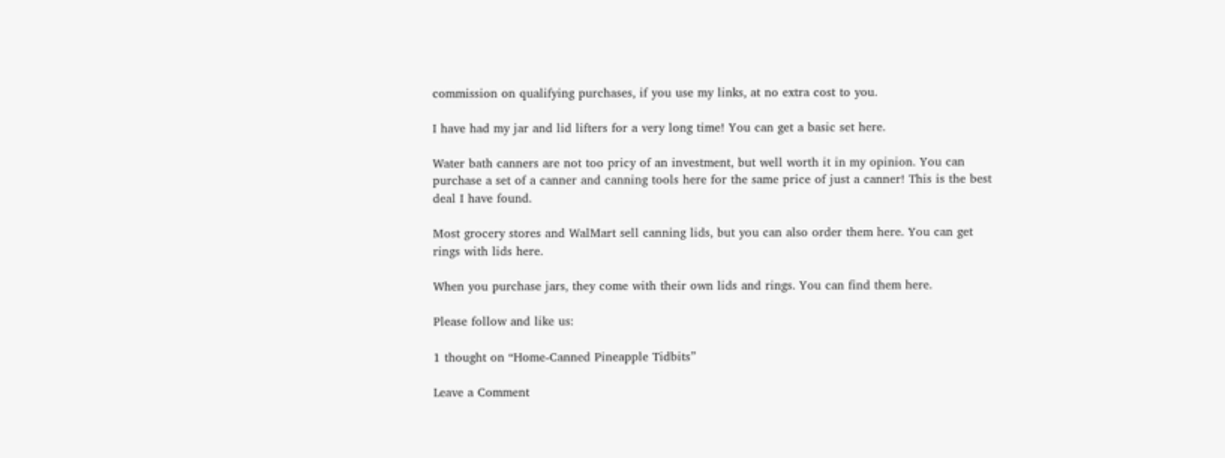commission on qualifying purchases, if you use my links, at no extra cost to you.

I have had my jar and lid lifters for a very long time! You can get a basic set here.

Water bath canners are not too pricy of an investment, but well worth it in my opinion. You can purchase a set of a canner and canning tools here for the same price of just a canner! This is the best deal I have found.

Most grocery stores and WalMart sell canning lids, but you can also order them here. You can get rings with lids here.

When you purchase jars, they come with their own lids and rings. You can find them here.

Please follow and like us:

1 thought on “Home-Canned Pineapple Tidbits”

Leave a Comment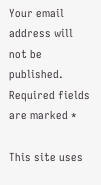Your email address will not be published. Required fields are marked *

This site uses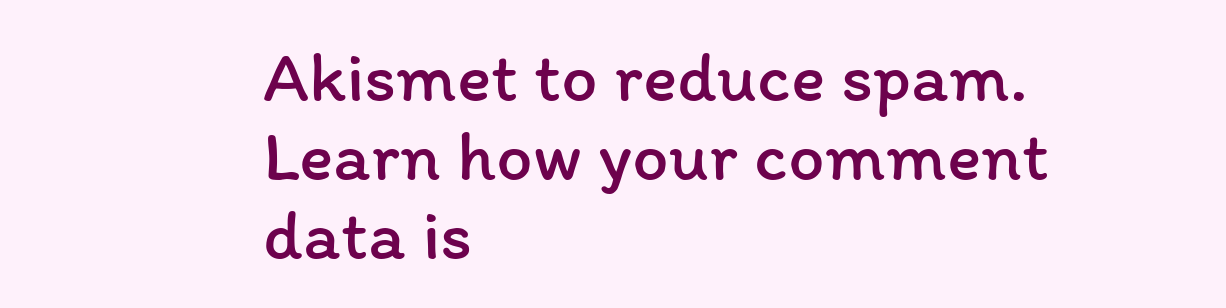Akismet to reduce spam. Learn how your comment data is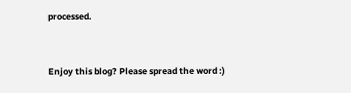processed.


Enjoy this blog? Please spread the word :)